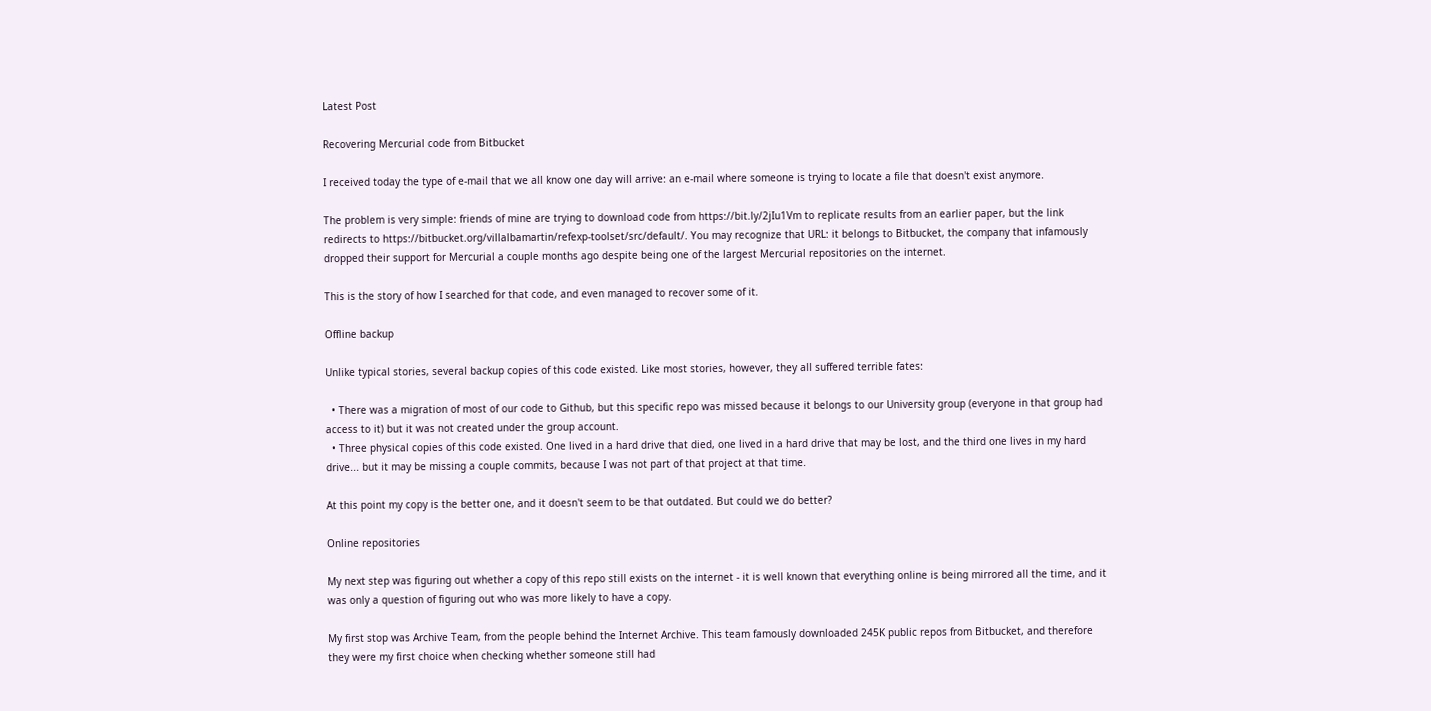Latest Post

Recovering Mercurial code from Bitbucket

I received today the type of e-mail that we all know one day will arrive: an e-mail where someone is trying to locate a file that doesn't exist anymore.

The problem is very simple: friends of mine are trying to download code from https://bit.ly/2jIu1Vm to replicate results from an earlier paper, but the link redirects to https://bitbucket.org/villalbamartin/refexp-toolset/src/default/. You may recognize that URL: it belongs to Bitbucket, the company that infamously dropped their support for Mercurial a couple months ago despite being one of the largest Mercurial repositories on the internet.

This is the story of how I searched for that code, and even managed to recover some of it.

Offline backup

Unlike typical stories, several backup copies of this code existed. Like most stories, however, they all suffered terrible fates:

  • There was a migration of most of our code to Github, but this specific repo was missed because it belongs to our University group (everyone in that group had access to it) but it was not created under the group account.
  • Three physical copies of this code existed. One lived in a hard drive that died, one lived in a hard drive that may be lost, and the third one lives in my hard drive... but it may be missing a couple commits, because I was not part of that project at that time.

At this point my copy is the better one, and it doesn't seem to be that outdated. But could we do better?

Online repositories

My next step was figuring out whether a copy of this repo still exists on the internet - it is well known that everything online is being mirrored all the time, and it was only a question of figuring out who was more likely to have a copy.

My first stop was Archive Team, from the people behind the Internet Archive. This team famously downloaded 245K public repos from Bitbucket, and therefore they were my first choice when checking whether someone still had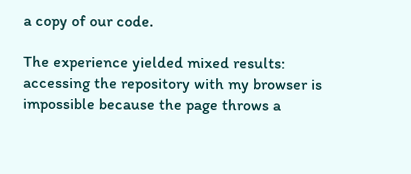a copy of our code.

The experience yielded mixed results: accessing the repository with my browser is impossible because the page throws a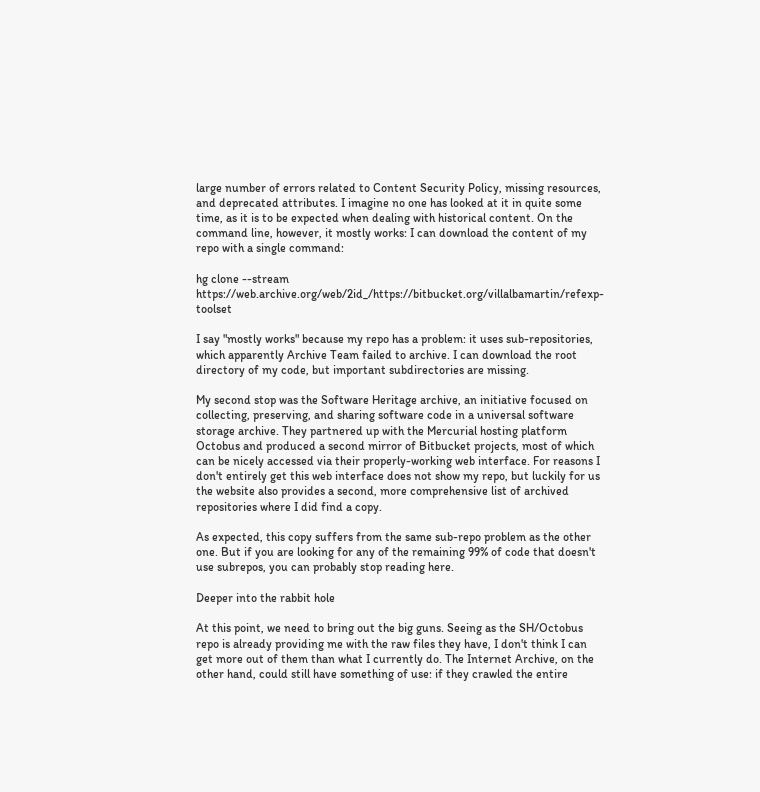large number of errors related to Content Security Policy, missing resources, and deprecated attributes. I imagine no one has looked at it in quite some time, as it is to be expected when dealing with historical content. On the command line, however, it mostly works: I can download the content of my repo with a single command:

hg clone --stream https://web.archive.org/web/2id_/https://bitbucket.org/villalbamartin/refexp-toolset

I say "mostly works" because my repo has a problem: it uses sub-repositories, which apparently Archive Team failed to archive. I can download the root directory of my code, but important subdirectories are missing.

My second stop was the Software Heritage archive, an initiative focused on collecting, preserving, and sharing software code in a universal software storage archive. They partnered up with the Mercurial hosting platform Octobus and produced a second mirror of Bitbucket projects, most of which can be nicely accessed via their properly-working web interface. For reasons I don't entirely get this web interface does not show my repo, but luckily for us the website also provides a second, more comprehensive list of archived repositories where I did find a copy.

As expected, this copy suffers from the same sub-repo problem as the other one. But if you are looking for any of the remaining 99% of code that doesn't use subrepos, you can probably stop reading here.

Deeper into the rabbit hole

At this point, we need to bring out the big guns. Seeing as the SH/Octobus repo is already providing me with the raw files they have, I don't think I can get more out of them than what I currently do. The Internet Archive, on the other hand, could still have something of use: if they crawled the entire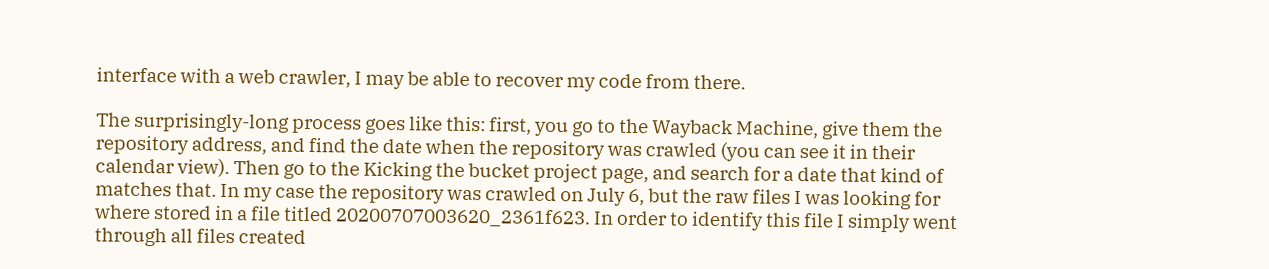interface with a web crawler, I may be able to recover my code from there.

The surprisingly-long process goes like this: first, you go to the Wayback Machine, give them the repository address, and find the date when the repository was crawled (you can see it in their calendar view). Then go to the Kicking the bucket project page, and search for a date that kind of matches that. In my case the repository was crawled on July 6, but the raw files I was looking for where stored in a file titled 20200707003620_2361f623. In order to identify this file I simply went through all files created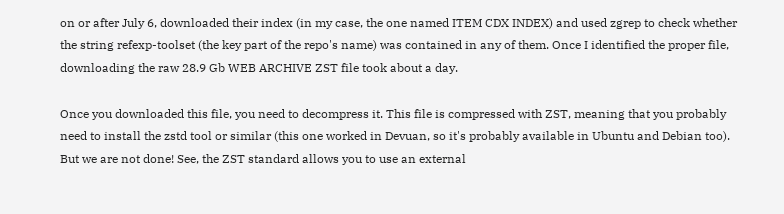on or after July 6, downloaded their index (in my case, the one named ITEM CDX INDEX) and used zgrep to check whether the string refexp-toolset (the key part of the repo's name) was contained in any of them. Once I identified the proper file, downloading the raw 28.9 Gb WEB ARCHIVE ZST file took about a day.

Once you downloaded this file, you need to decompress it. This file is compressed with ZST, meaning that you probably need to install the zstd tool or similar (this one worked in Devuan, so it's probably available in Ubuntu and Debian too). But we are not done! See, the ZST standard allows you to use an external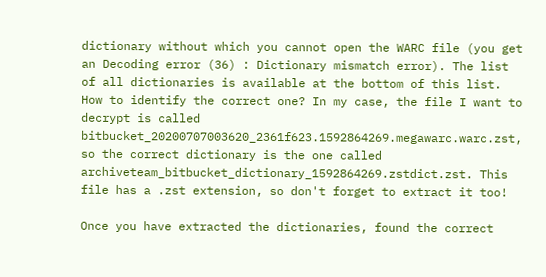dictionary without which you cannot open the WARC file (you get an Decoding error (36) : Dictionary mismatch error). The list of all dictionaries is available at the bottom of this list. How to identify the correct one? In my case, the file I want to decrypt is called bitbucket_20200707003620_2361f623.1592864269.megawarc.warc.zst, so the correct dictionary is the one called archiveteam_bitbucket_dictionary_1592864269.zstdict.zst. This file has a .zst extension, so don't forget to extract it too!

Once you have extracted the dictionaries, found the correct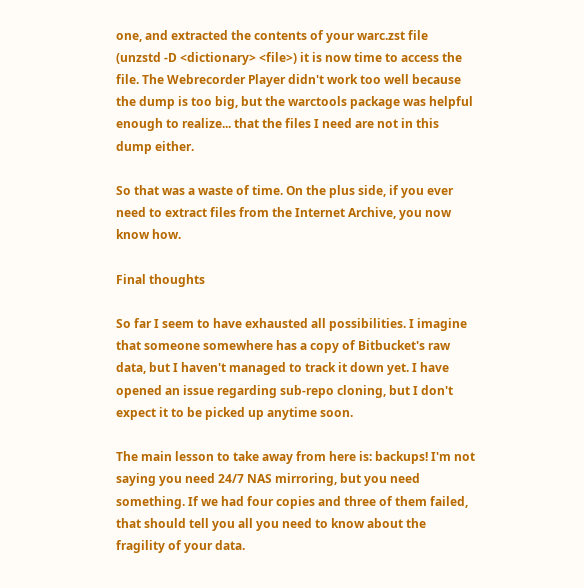one, and extracted the contents of your warc.zst file (unzstd -D <dictionary> <file>) it is now time to access the file. The Webrecorder Player didn't work too well because the dump is too big, but the warctools package was helpful enough to realize... that the files I need are not in this dump either.

So that was a waste of time. On the plus side, if you ever need to extract files from the Internet Archive, you now know how.

Final thoughts

So far I seem to have exhausted all possibilities. I imagine that someone somewhere has a copy of Bitbucket's raw data, but I haven't managed to track it down yet. I have opened an issue regarding sub-repo cloning, but I don't expect it to be picked up anytime soon.

The main lesson to take away from here is: backups! I'm not saying you need 24/7 NAS mirroring, but you need something. If we had four copies and three of them failed, that should tell you all you need to know about the fragility of your data.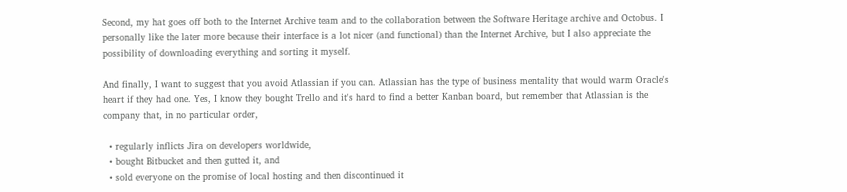Second, my hat goes off both to the Internet Archive team and to the collaboration between the Software Heritage archive and Octobus. I personally like the later more because their interface is a lot nicer (and functional) than the Internet Archive, but I also appreciate the possibility of downloading everything and sorting it myself.

And finally, I want to suggest that you avoid Atlassian if you can. Atlassian has the type of business mentality that would warm Oracle's heart if they had one. Yes, I know they bought Trello and it's hard to find a better Kanban board, but remember that Atlassian is the company that, in no particular order,

  • regularly inflicts Jira on developers worldwide,
  • bought Bitbucket and then gutted it, and
  • sold everyone on the promise of local hosting and then discontinued it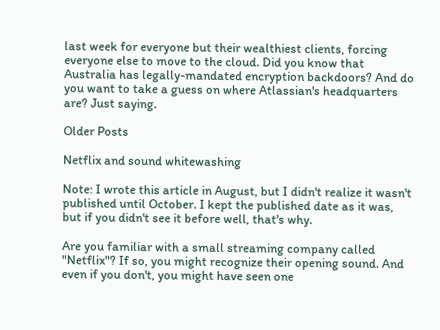last week for everyone but their wealthiest clients, forcing everyone else to move to the cloud. Did you know that Australia has legally-mandated encryption backdoors? And do you want to take a guess on where Atlassian's headquarters are? Just saying.

Older Posts

Netflix and sound whitewashing

Note: I wrote this article in August, but I didn't realize it wasn't published until October. I kept the published date as it was, but if you didn't see it before well, that's why.

Are you familiar with a small streaming company called "Netflix"? If so, you might recognize their opening sound. And even if you don't, you might have seen one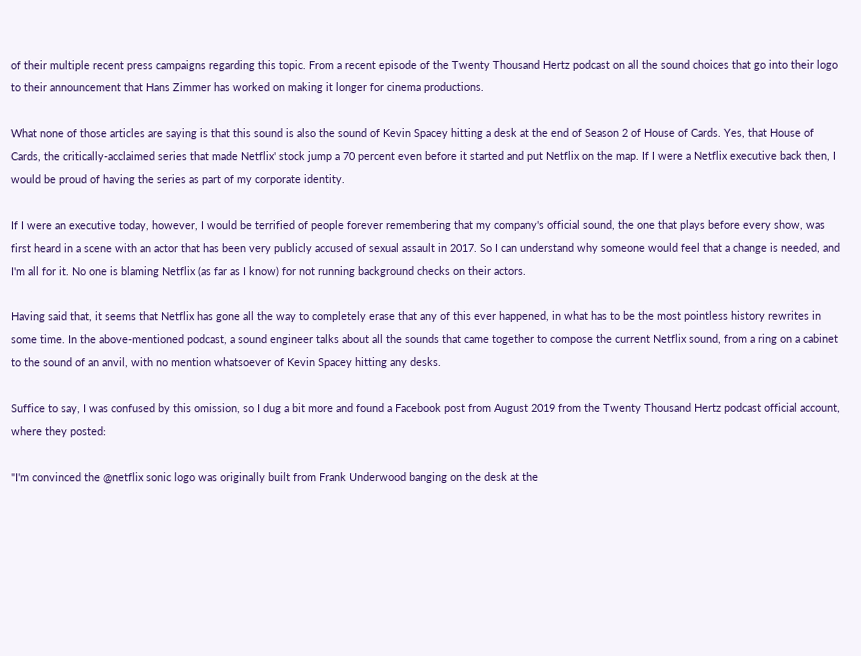of their multiple recent press campaigns regarding this topic. From a recent episode of the Twenty Thousand Hertz podcast on all the sound choices that go into their logo to their announcement that Hans Zimmer has worked on making it longer for cinema productions.

What none of those articles are saying is that this sound is also the sound of Kevin Spacey hitting a desk at the end of Season 2 of House of Cards. Yes, that House of Cards, the critically-acclaimed series that made Netflix' stock jump a 70 percent even before it started and put Netflix on the map. If I were a Netflix executive back then, I would be proud of having the series as part of my corporate identity.

If I were an executive today, however, I would be terrified of people forever remembering that my company's official sound, the one that plays before every show, was first heard in a scene with an actor that has been very publicly accused of sexual assault in 2017. So I can understand why someone would feel that a change is needed, and I'm all for it. No one is blaming Netflix (as far as I know) for not running background checks on their actors.

Having said that, it seems that Netflix has gone all the way to completely erase that any of this ever happened, in what has to be the most pointless history rewrites in some time. In the above-mentioned podcast, a sound engineer talks about all the sounds that came together to compose the current Netflix sound, from a ring on a cabinet to the sound of an anvil, with no mention whatsoever of Kevin Spacey hitting any desks.

Suffice to say, I was confused by this omission, so I dug a bit more and found a Facebook post from August 2019 from the Twenty Thousand Hertz podcast official account, where they posted:

"I'm convinced the @netflix sonic logo was originally built from Frank Underwood banging on the desk at the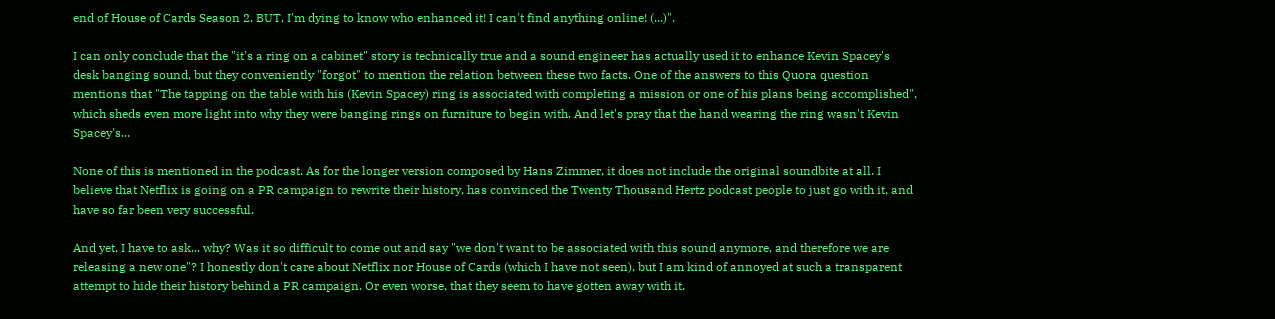end of House of Cards Season 2. BUT, I'm dying to know who enhanced it! I can't find anything online! (...)".

I can only conclude that the "it's a ring on a cabinet" story is technically true and a sound engineer has actually used it to enhance Kevin Spacey's desk banging sound, but they conveniently "forgot" to mention the relation between these two facts. One of the answers to this Quora question mentions that "The tapping on the table with his (Kevin Spacey) ring is associated with completing a mission or one of his plans being accomplished", which sheds even more light into why they were banging rings on furniture to begin with. And let's pray that the hand wearing the ring wasn't Kevin Spacey's...

None of this is mentioned in the podcast. As for the longer version composed by Hans Zimmer, it does not include the original soundbite at all. I believe that Netflix is going on a PR campaign to rewrite their history, has convinced the Twenty Thousand Hertz podcast people to just go with it, and have so far been very successful.

And yet, I have to ask... why? Was it so difficult to come out and say "we don't want to be associated with this sound anymore, and therefore we are releasing a new one"? I honestly don't care about Netflix nor House of Cards (which I have not seen), but I am kind of annoyed at such a transparent attempt to hide their history behind a PR campaign. Or even worse, that they seem to have gotten away with it.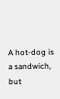A hot-dog is a sandwich, but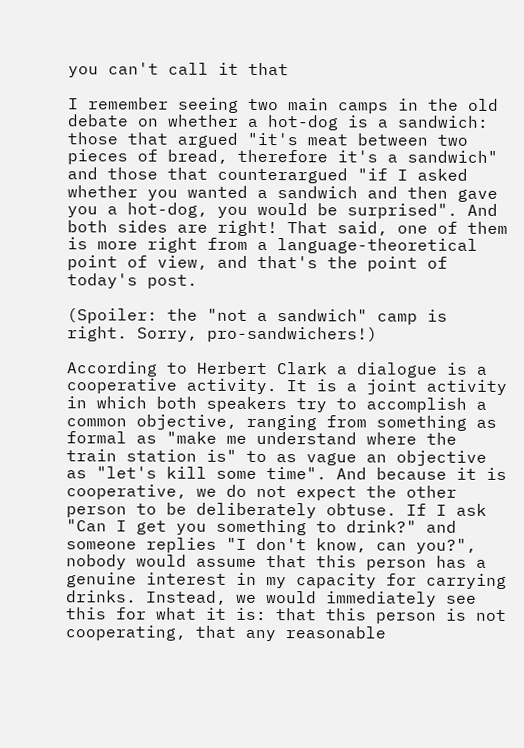you can't call it that

I remember seeing two main camps in the old debate on whether a hot-dog is a sandwich: those that argued "it's meat between two pieces of bread, therefore it's a sandwich" and those that counterargued "if I asked whether you wanted a sandwich and then gave you a hot-dog, you would be surprised". And both sides are right! That said, one of them is more right from a language-theoretical point of view, and that's the point of today's post.

(Spoiler: the "not a sandwich" camp is right. Sorry, pro-sandwichers!)

According to Herbert Clark a dialogue is a cooperative activity. It is a joint activity in which both speakers try to accomplish a common objective, ranging from something as formal as "make me understand where the train station is" to as vague an objective as "let's kill some time". And because it is cooperative, we do not expect the other person to be deliberately obtuse. If I ask "Can I get you something to drink?" and someone replies "I don't know, can you?", nobody would assume that this person has a genuine interest in my capacity for carrying drinks. Instead, we would immediately see this for what it is: that this person is not cooperating, that any reasonable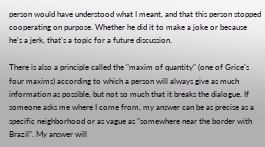person would have understood what I meant, and that this person stopped cooperating on purpose. Whether he did it to make a joke or because he's a jerk, that's a topic for a future discussion.

There is also a principle called the "maxim of quantity" (one of Grice's four maxims) according to which a person will always give as much information as possible, but not so much that it breaks the dialogue. If someone asks me where I come from, my answer can be as precise as a specific neighborhood or as vague as "somewhere near the border with Brazil". My answer will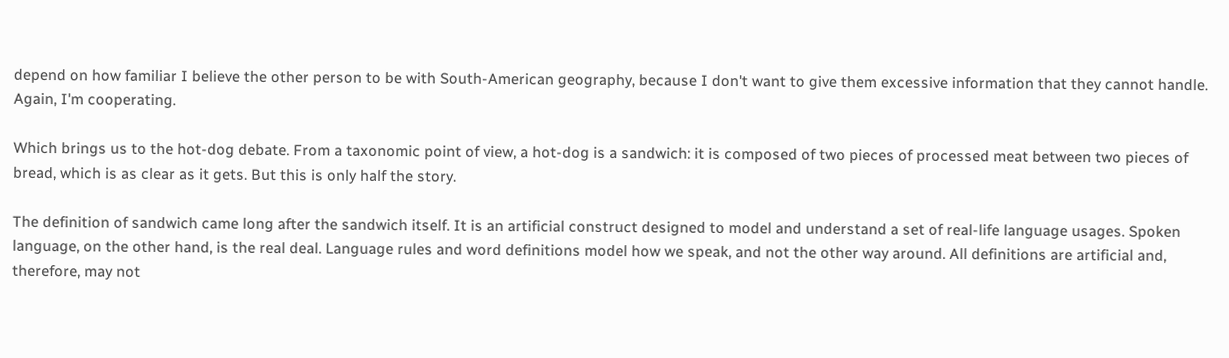depend on how familiar I believe the other person to be with South-American geography, because I don't want to give them excessive information that they cannot handle. Again, I'm cooperating.

Which brings us to the hot-dog debate. From a taxonomic point of view, a hot-dog is a sandwich: it is composed of two pieces of processed meat between two pieces of bread, which is as clear as it gets. But this is only half the story.

The definition of sandwich came long after the sandwich itself. It is an artificial construct designed to model and understand a set of real-life language usages. Spoken language, on the other hand, is the real deal. Language rules and word definitions model how we speak, and not the other way around. All definitions are artificial and, therefore, may not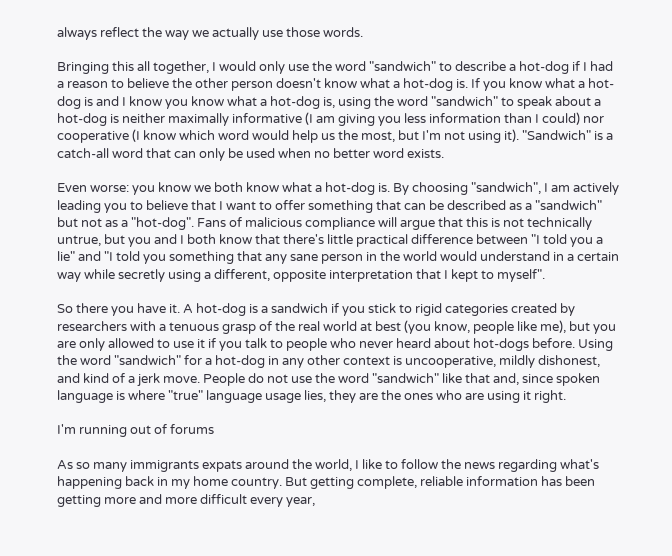always reflect the way we actually use those words.

Bringing this all together, I would only use the word "sandwich" to describe a hot-dog if I had a reason to believe the other person doesn't know what a hot-dog is. If you know what a hot-dog is and I know you know what a hot-dog is, using the word "sandwich" to speak about a hot-dog is neither maximally informative (I am giving you less information than I could) nor cooperative (I know which word would help us the most, but I'm not using it). "Sandwich" is a catch-all word that can only be used when no better word exists.

Even worse: you know we both know what a hot-dog is. By choosing "sandwich", I am actively leading you to believe that I want to offer something that can be described as a "sandwich" but not as a "hot-dog". Fans of malicious compliance will argue that this is not technically untrue, but you and I both know that there's little practical difference between "I told you a lie" and "I told you something that any sane person in the world would understand in a certain way while secretly using a different, opposite interpretation that I kept to myself".

So there you have it. A hot-dog is a sandwich if you stick to rigid categories created by researchers with a tenuous grasp of the real world at best (you know, people like me), but you are only allowed to use it if you talk to people who never heard about hot-dogs before. Using the word "sandwich" for a hot-dog in any other context is uncooperative, mildly dishonest, and kind of a jerk move. People do not use the word "sandwich" like that and, since spoken language is where "true" language usage lies, they are the ones who are using it right.

I'm running out of forums

As so many immigrants expats around the world, I like to follow the news regarding what's happening back in my home country. But getting complete, reliable information has been getting more and more difficult every year,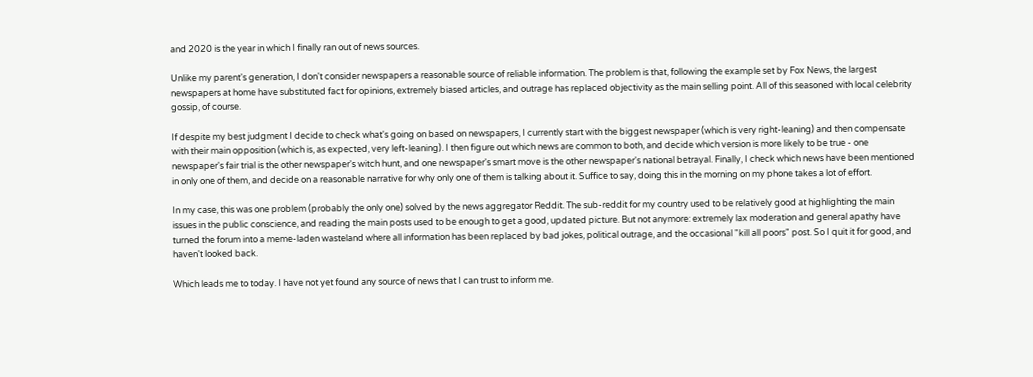and 2020 is the year in which I finally ran out of news sources.

Unlike my parent's generation, I don't consider newspapers a reasonable source of reliable information. The problem is that, following the example set by Fox News, the largest newspapers at home have substituted fact for opinions, extremely biased articles, and outrage has replaced objectivity as the main selling point. All of this seasoned with local celebrity gossip, of course.

If despite my best judgment I decide to check what's going on based on newspapers, I currently start with the biggest newspaper (which is very right-leaning) and then compensate with their main opposition (which is, as expected, very left-leaning). I then figure out which news are common to both, and decide which version is more likely to be true - one newspaper's fair trial is the other newspaper's witch hunt, and one newspaper's smart move is the other newspaper's national betrayal. Finally, I check which news have been mentioned in only one of them, and decide on a reasonable narrative for why only one of them is talking about it. Suffice to say, doing this in the morning on my phone takes a lot of effort.

In my case, this was one problem (probably the only one) solved by the news aggregator Reddit. The sub-reddit for my country used to be relatively good at highlighting the main issues in the public conscience, and reading the main posts used to be enough to get a good, updated picture. But not anymore: extremely lax moderation and general apathy have turned the forum into a meme-laden wasteland where all information has been replaced by bad jokes, political outrage, and the occasional "kill all poors" post. So I quit it for good, and haven't looked back.

Which leads me to today. I have not yet found any source of news that I can trust to inform me.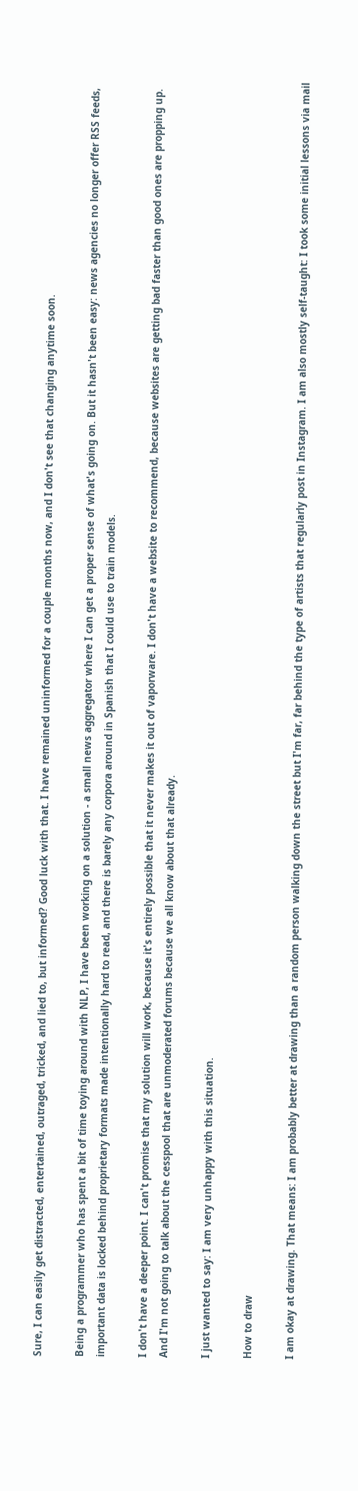Sure, I can easily get distracted, entertained, outraged, tricked, and lied to, but informed? Good luck with that. I have remained uninformed for a couple months now, and I don't see that changing anytime soon.

Being a programmer who has spent a bit of time toying around with NLP, I have been working on a solution - a small news aggregator where I can get a proper sense of what's going on. But it hasn't been easy: news agencies no longer offer RSS feeds, important data is locked behind proprietary formats made intentionally hard to read, and there is barely any corpora around in Spanish that I could use to train models.

I don't have a deeper point. I can't promise that my solution will work, because it's entirely possible that it never makes it out of vaporware. I don't have a website to recommend, because websites are getting bad faster than good ones are propping up. And I'm not going to talk about the cesspool that are unmoderated forums because we all know about that already.

I just wanted to say: I am very unhappy with this situation.

How to draw

I am okay at drawing. That means: I am probably better at drawing than a random person walking down the street but I'm far, far behind the type of artists that regularly post in Instagram. I am also mostly self-taught: I took some initial lessons via mail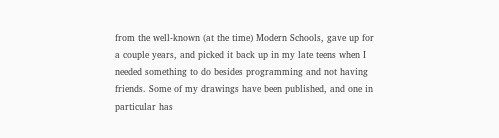from the well-known (at the time) Modern Schools, gave up for a couple years, and picked it back up in my late teens when I needed something to do besides programming and not having friends. Some of my drawings have been published, and one in particular has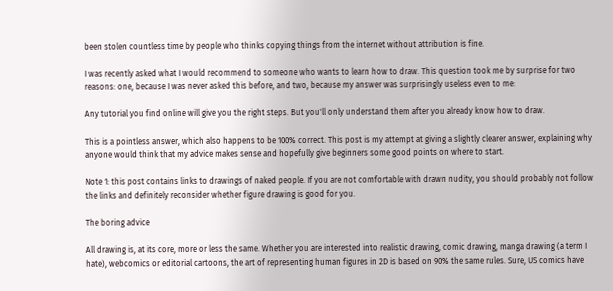been stolen countless time by people who thinks copying things from the internet without attribution is fine.

I was recently asked what I would recommend to someone who wants to learn how to draw. This question took me by surprise for two reasons: one, because I was never asked this before, and two, because my answer was surprisingly useless even to me:

Any tutorial you find online will give you the right steps. But you'll only understand them after you already know how to draw.

This is a pointless answer, which also happens to be 100% correct. This post is my attempt at giving a slightly clearer answer, explaining why anyone would think that my advice makes sense and hopefully give beginners some good points on where to start.

Note 1: this post contains links to drawings of naked people. If you are not comfortable with drawn nudity, you should probably not follow the links and definitely reconsider whether figure drawing is good for you.

The boring advice

All drawing is, at its core, more or less the same. Whether you are interested into realistic drawing, comic drawing, manga drawing (a term I hate), webcomics or editorial cartoons, the art of representing human figures in 2D is based on 90% the same rules. Sure, US comics have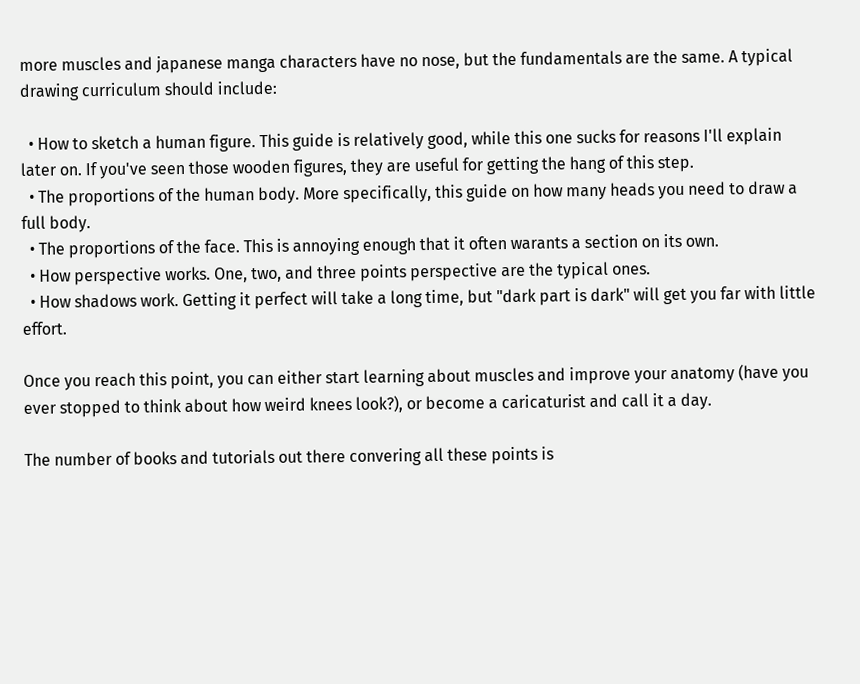more muscles and japanese manga characters have no nose, but the fundamentals are the same. A typical drawing curriculum should include:

  • How to sketch a human figure. This guide is relatively good, while this one sucks for reasons I'll explain later on. If you've seen those wooden figures, they are useful for getting the hang of this step.
  • The proportions of the human body. More specifically, this guide on how many heads you need to draw a full body.
  • The proportions of the face. This is annoying enough that it often warants a section on its own.
  • How perspective works. One, two, and three points perspective are the typical ones.
  • How shadows work. Getting it perfect will take a long time, but "dark part is dark" will get you far with little effort.

Once you reach this point, you can either start learning about muscles and improve your anatomy (have you ever stopped to think about how weird knees look?), or become a caricaturist and call it a day.

The number of books and tutorials out there convering all these points is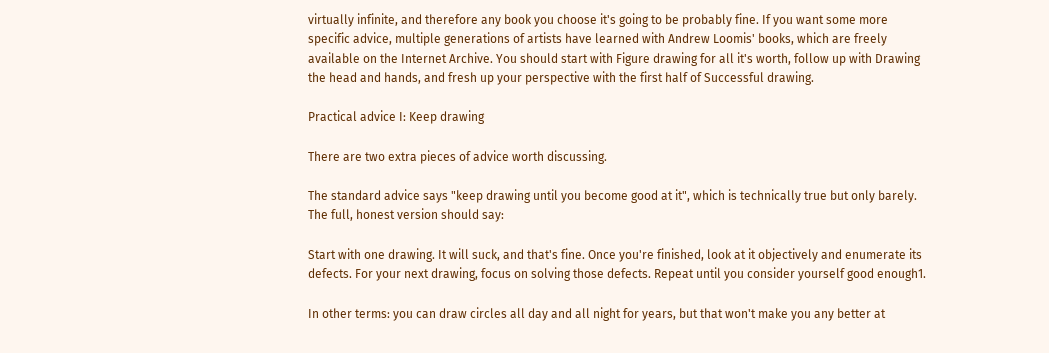virtually infinite, and therefore any book you choose it's going to be probably fine. If you want some more specific advice, multiple generations of artists have learned with Andrew Loomis' books, which are freely available on the Internet Archive. You should start with Figure drawing for all it's worth, follow up with Drawing the head and hands, and fresh up your perspective with the first half of Successful drawing.

Practical advice I: Keep drawing

There are two extra pieces of advice worth discussing.

The standard advice says "keep drawing until you become good at it", which is technically true but only barely. The full, honest version should say:

Start with one drawing. It will suck, and that's fine. Once you're finished, look at it objectively and enumerate its defects. For your next drawing, focus on solving those defects. Repeat until you consider yourself good enough1.

In other terms: you can draw circles all day and all night for years, but that won't make you any better at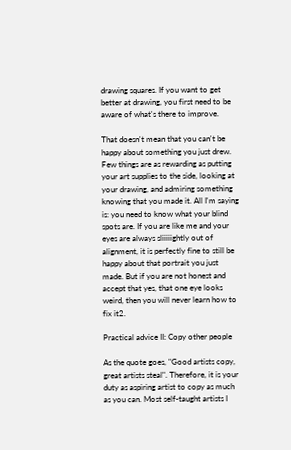drawing squares. If you want to get better at drawing, you first need to be aware of what's there to improve.

That doesn't mean that you can't be happy about something you just drew. Few things are as rewarding as putting your art supplies to the side, looking at your drawing, and admiring something knowing that you made it. All I'm saying is: you need to know what your blind spots are. If you are like me and your eyes are always sliiiiightly out of alignment, it is perfectly fine to still be happy about that portrait you just made. But if you are not honest and accept that yes, that one eye looks weird, then you will never learn how to fix it2.

Practical advice II: Copy other people

As the quote goes, "Good artists copy, great artists steal". Therefore, it is your duty as aspiring artist to copy as much as you can. Most self-taught artists I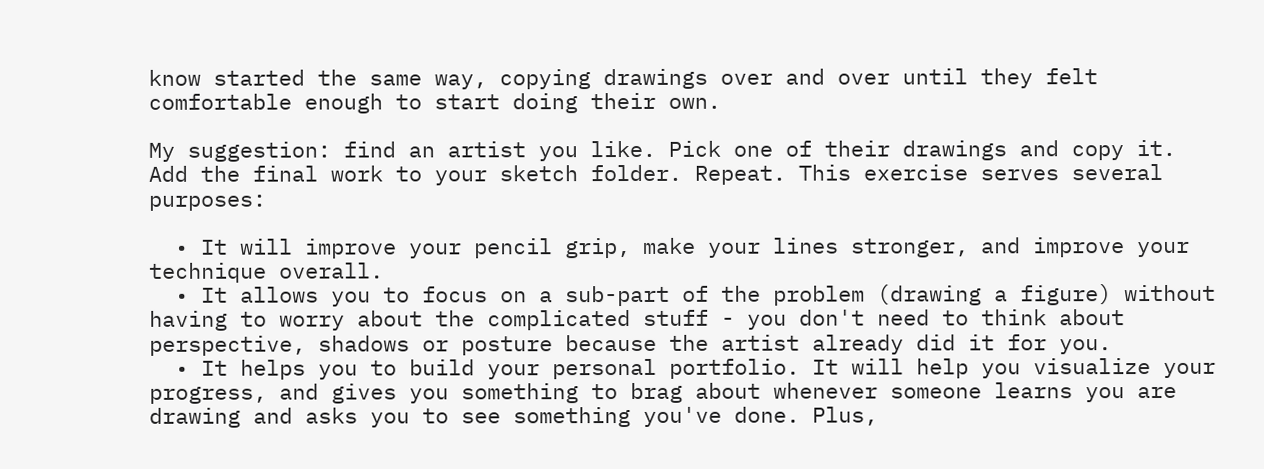know started the same way, copying drawings over and over until they felt comfortable enough to start doing their own.

My suggestion: find an artist you like. Pick one of their drawings and copy it. Add the final work to your sketch folder. Repeat. This exercise serves several purposes:

  • It will improve your pencil grip, make your lines stronger, and improve your technique overall.
  • It allows you to focus on a sub-part of the problem (drawing a figure) without having to worry about the complicated stuff - you don't need to think about perspective, shadows or posture because the artist already did it for you.
  • It helps you to build your personal portfolio. It will help you visualize your progress, and gives you something to brag about whenever someone learns you are drawing and asks you to see something you've done. Plus,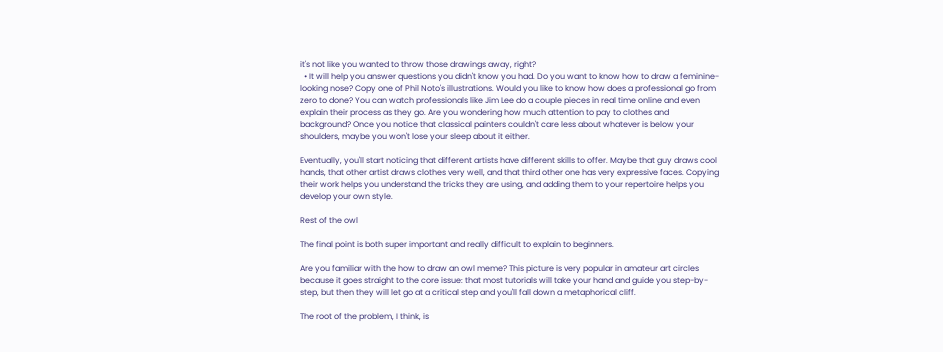it's not like you wanted to throw those drawings away, right?
  • It will help you answer questions you didn't know you had. Do you want to know how to draw a feminine-looking nose? Copy one of Phil Noto's illustrations. Would you like to know how does a professional go from zero to done? You can watch professionals like Jim Lee do a couple pieces in real time online and even explain their process as they go. Are you wondering how much attention to pay to clothes and background? Once you notice that classical painters couldn't care less about whatever is below your shoulders, maybe you won't lose your sleep about it either.

Eventually, you'll start noticing that different artists have different skills to offer. Maybe that guy draws cool hands, that other artist draws clothes very well, and that third other one has very expressive faces. Copying their work helps you understand the tricks they are using, and adding them to your repertoire helps you develop your own style.

Rest of the owl

The final point is both super important and really difficult to explain to beginners.

Are you familiar with the how to draw an owl meme? This picture is very popular in amateur art circles because it goes straight to the core issue: that most tutorials will take your hand and guide you step-by-step, but then they will let go at a critical step and you'll fall down a metaphorical cliff.

The root of the problem, I think, is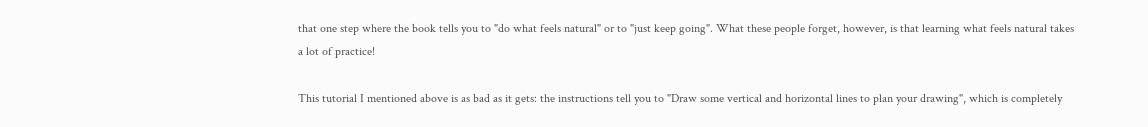that one step where the book tells you to "do what feels natural" or to "just keep going". What these people forget, however, is that learning what feels natural takes a lot of practice!

This tutorial I mentioned above is as bad as it gets: the instructions tell you to "Draw some vertical and horizontal lines to plan your drawing", which is completely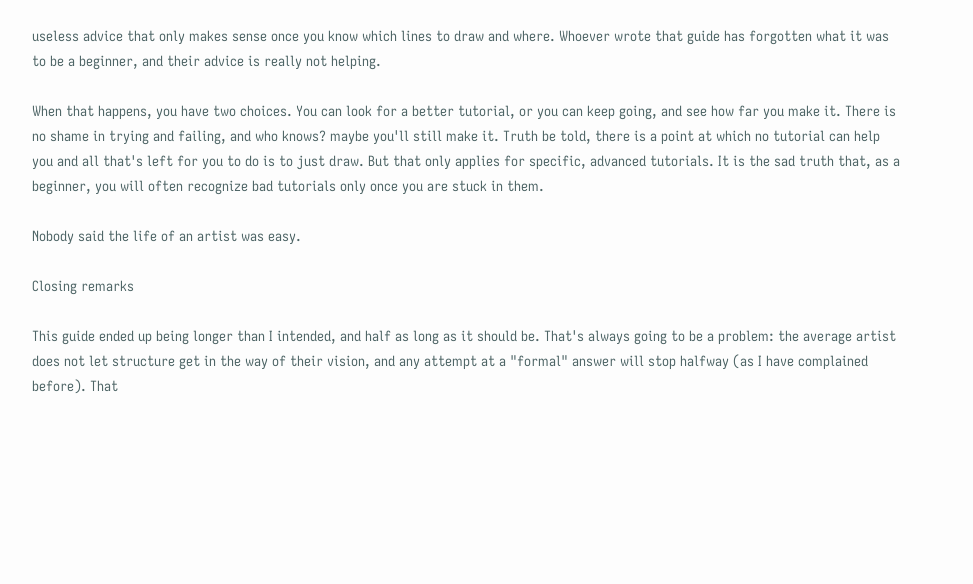useless advice that only makes sense once you know which lines to draw and where. Whoever wrote that guide has forgotten what it was to be a beginner, and their advice is really not helping.

When that happens, you have two choices. You can look for a better tutorial, or you can keep going, and see how far you make it. There is no shame in trying and failing, and who knows? maybe you'll still make it. Truth be told, there is a point at which no tutorial can help you and all that's left for you to do is to just draw. But that only applies for specific, advanced tutorials. It is the sad truth that, as a beginner, you will often recognize bad tutorials only once you are stuck in them.

Nobody said the life of an artist was easy.

Closing remarks

This guide ended up being longer than I intended, and half as long as it should be. That's always going to be a problem: the average artist does not let structure get in the way of their vision, and any attempt at a "formal" answer will stop halfway (as I have complained before). That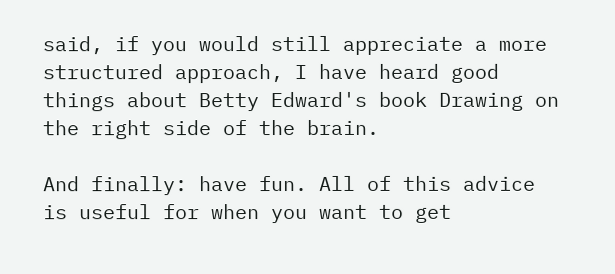said, if you would still appreciate a more structured approach, I have heard good things about Betty Edward's book Drawing on the right side of the brain.

And finally: have fun. All of this advice is useful for when you want to get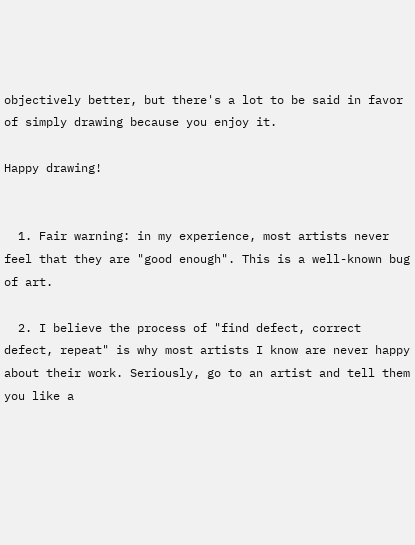objectively better, but there's a lot to be said in favor of simply drawing because you enjoy it.

Happy drawing!


  1. Fair warning: in my experience, most artists never feel that they are "good enough". This is a well-known bug of art.

  2. I believe the process of "find defect, correct defect, repeat" is why most artists I know are never happy about their work. Seriously, go to an artist and tell them you like a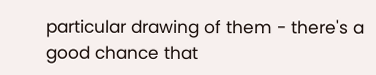particular drawing of them - there's a good chance that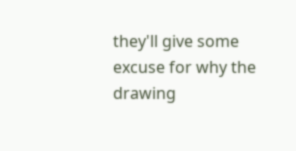they'll give some excuse for why the drawing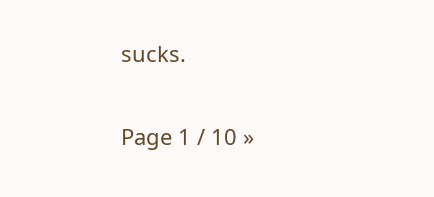sucks.

Page 1 / 10 »